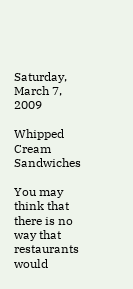Saturday, March 7, 2009

Whipped Cream Sandwiches

You may think that there is no way that restaurants would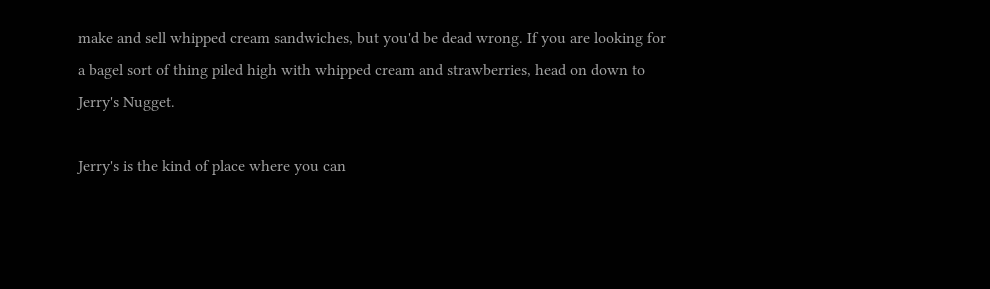make and sell whipped cream sandwiches, but you'd be dead wrong. If you are looking for a bagel sort of thing piled high with whipped cream and strawberries, head on down to Jerry's Nugget.

Jerry's is the kind of place where you can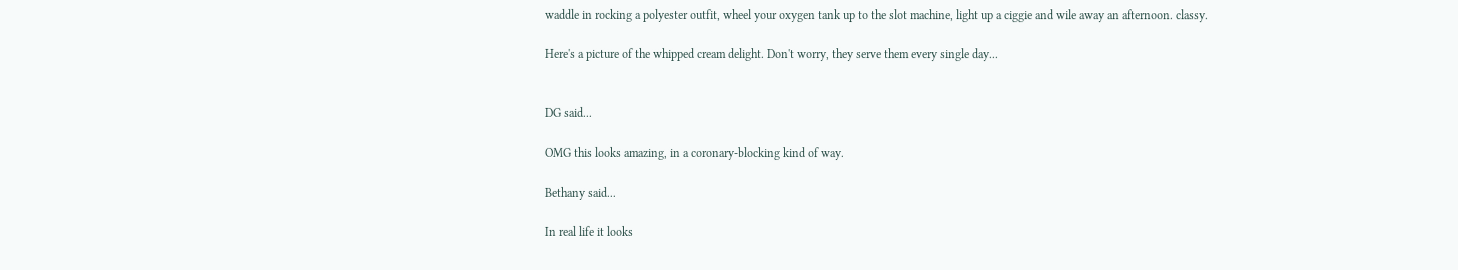waddle in rocking a polyester outfit, wheel your oxygen tank up to the slot machine, light up a ciggie and wile away an afternoon. classy.

Here's a picture of the whipped cream delight. Don't worry, they serve them every single day...


DG said...

OMG this looks amazing, in a coronary-blocking kind of way.

Bethany said...

In real life it looks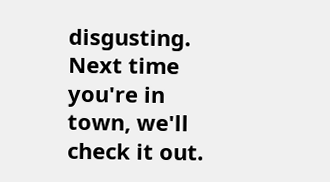disgusting. Next time you're in town, we'll check it out.